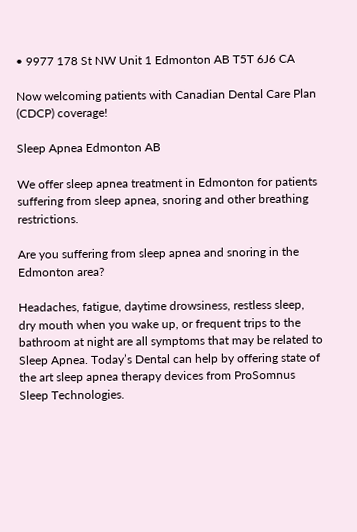• 9977 178 St NW Unit 1 Edmonton AB T5T 6J6 CA

Now welcoming patients with Canadian Dental Care Plan (CDCP) coverage!

Sleep Apnea Edmonton AB

We offer sleep apnea treatment in Edmonton for patients suffering from sleep apnea, snoring and other breathing restrictions.

Are you suffering from sleep apnea and snoring in the Edmonton area?

Headaches, fatigue, daytime drowsiness, restless sleep, dry mouth when you wake up, or frequent trips to the bathroom at night are all symptoms that may be related to Sleep Apnea. Today’s Dental can help by offering state of the art sleep apnea therapy devices from ProSomnus Sleep Technologies.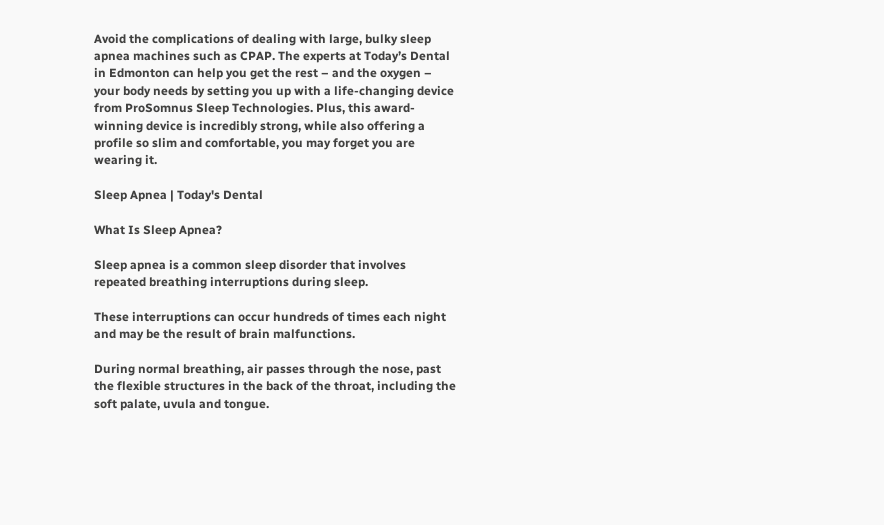Avoid the complications of dealing with large, bulky sleep apnea machines such as CPAP. The experts at Today’s Dental in Edmonton can help you get the rest – and the oxygen – your body needs by setting you up with a life-changing device from ProSomnus Sleep Technologies. Plus, this award-winning device is incredibly strong, while also offering a profile so slim and comfortable, you may forget you are wearing it.

Sleep Apnea | Today's Dental

What Is Sleep Apnea?

Sleep apnea is a common sleep disorder that involves repeated breathing interruptions during sleep.

These interruptions can occur hundreds of times each night and may be the result of brain malfunctions.

During normal breathing, air passes through the nose, past the flexible structures in the back of the throat, including the soft palate, uvula and tongue.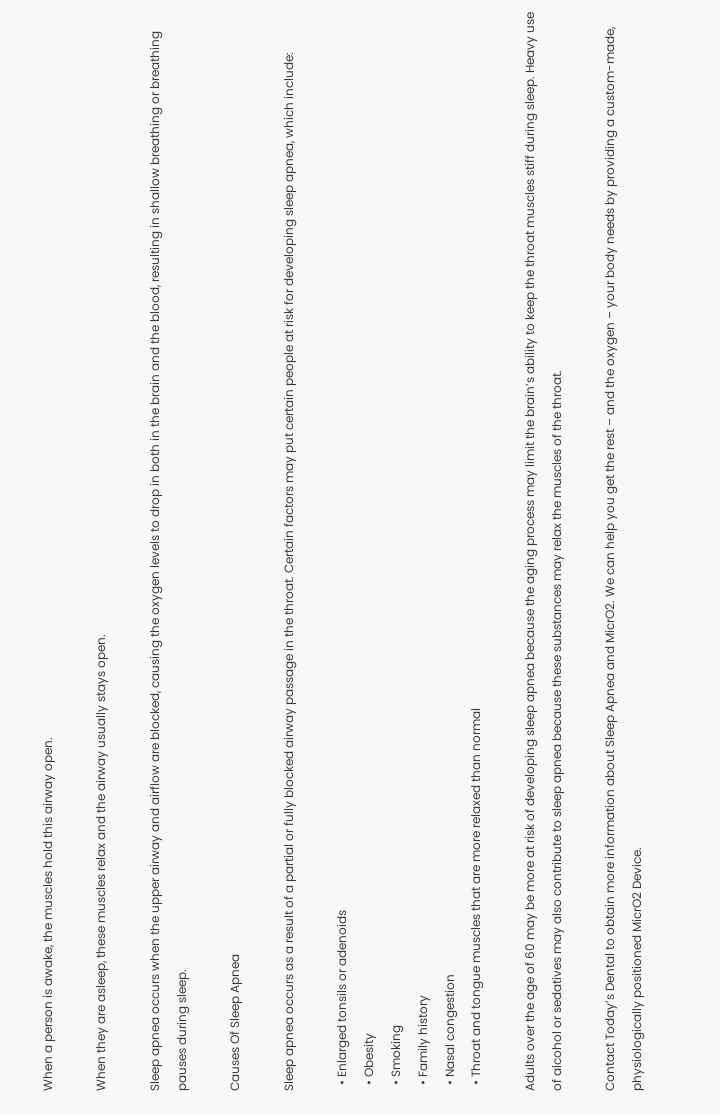When a person is awake, the muscles hold this airway open.

When they are asleep, these muscles relax and the airway usually stays open.

Sleep apnea occurs when the upper airway and airflow are blocked, causing the oxygen levels to drop in both in the brain and the blood, resulting in shallow breathing or breathing pauses during sleep.

Causes Of Sleep Apnea

Sleep apnea occurs as a result of a partial or fully blocked airway passage in the throat. Certain factors may put certain people at risk for developing sleep apnea, which include:

  • Enlarged tonsils or adenoids
  • Obesity
  • Smoking
  • Family history
  • Nasal congestion
  • Throat and tongue muscles that are more relaxed than normal

Adults over the age of 60 may be more at risk of developing sleep apnea because the aging process may limit the brain’s ability to keep the throat muscles stiff during sleep. Heavy use of alcohol or sedatives may also contribute to sleep apnea because these substances may relax the muscles of the throat.

Contact Today’s Dental to obtain more information about Sleep Apnea and MicrO2. We can help you get the rest – and the oxygen – your body needs by providing a custom-made, physiologically positioned MicrO2 Device.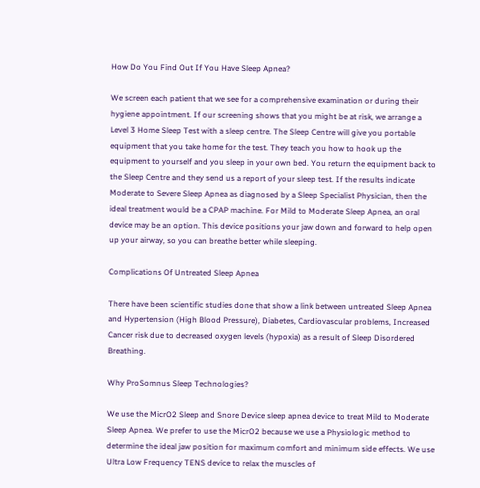How Do You Find Out If You Have Sleep Apnea?

We screen each patient that we see for a comprehensive examination or during their hygiene appointment. If our screening shows that you might be at risk, we arrange a Level 3 Home Sleep Test with a sleep centre. The Sleep Centre will give you portable equipment that you take home for the test. They teach you how to hook up the equipment to yourself and you sleep in your own bed. You return the equipment back to the Sleep Centre and they send us a report of your sleep test. If the results indicate Moderate to Severe Sleep Apnea as diagnosed by a Sleep Specialist Physician, then the ideal treatment would be a CPAP machine. For Mild to Moderate Sleep Apnea, an oral device may be an option. This device positions your jaw down and forward to help open up your airway, so you can breathe better while sleeping.

Complications Of Untreated Sleep Apnea

There have been scientific studies done that show a link between untreated Sleep Apnea and Hypertension (High Blood Pressure), Diabetes, Cardiovascular problems, Increased Cancer risk due to decreased oxygen levels (hypoxia) as a result of Sleep Disordered Breathing.

Why ProSomnus Sleep Technologies?

We use the MicrO2 Sleep and Snore Device sleep apnea device to treat Mild to Moderate Sleep Apnea. We prefer to use the MicrO2 because we use a Physiologic method to determine the ideal jaw position for maximum comfort and minimum side effects. We use Ultra Low Frequency TENS device to relax the muscles of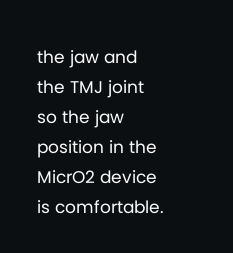the jaw and the TMJ joint so the jaw position in the MicrO2 device is comfortable.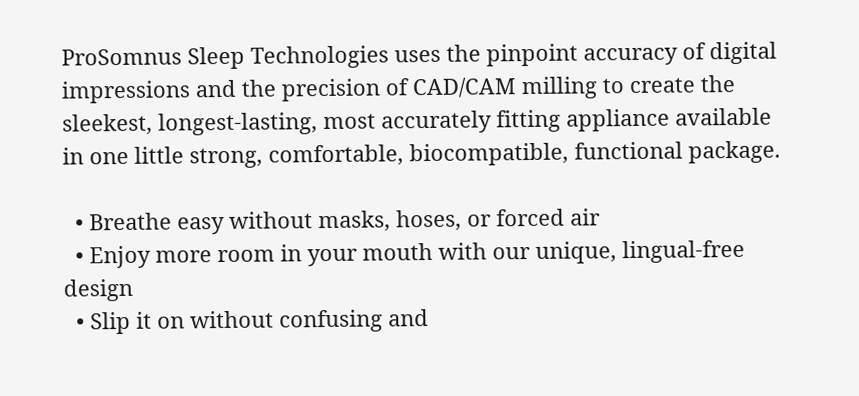ProSomnus Sleep Technologies uses the pinpoint accuracy of digital impressions and the precision of CAD/CAM milling to create the sleekest, longest-lasting, most accurately fitting appliance available in one little strong, comfortable, biocompatible, functional package.

  • Breathe easy without masks, hoses, or forced air
  • Enjoy more room in your mouth with our unique, lingual-free design
  • Slip it on without confusing and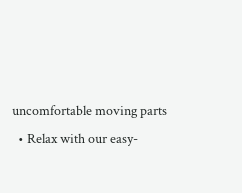uncomfortable moving parts
  • Relax with our easy-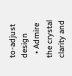to-adjust design
  • Admire the crystal clarity and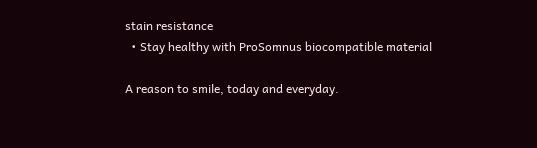stain resistance
  • Stay healthy with ProSomnus biocompatible material

A reason to smile, today and everyday.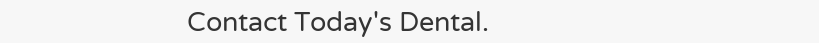Contact Today's Dental.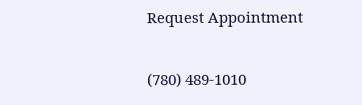Request Appointment

(780) 489-1010